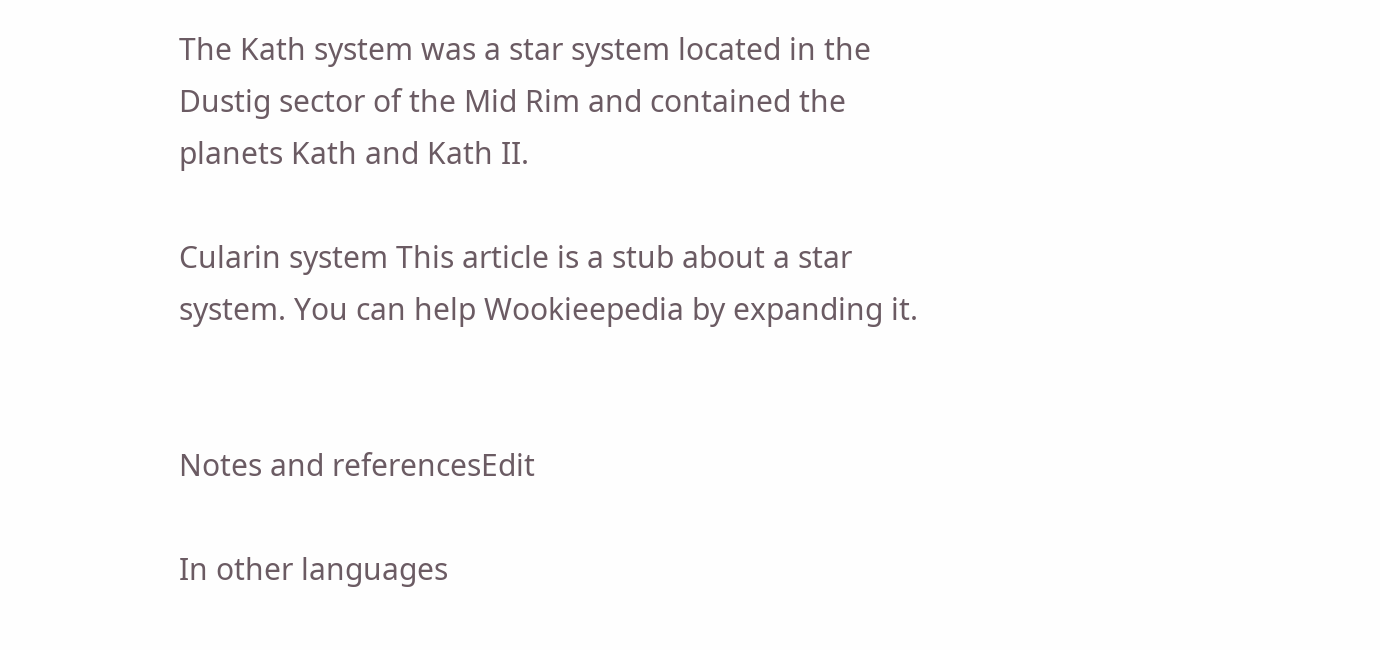The Kath system was a star system located in the Dustig sector of the Mid Rim and contained the planets Kath and Kath II.

Cularin system This article is a stub about a star system. You can help Wookieepedia by expanding it.


Notes and referencesEdit

In other languages